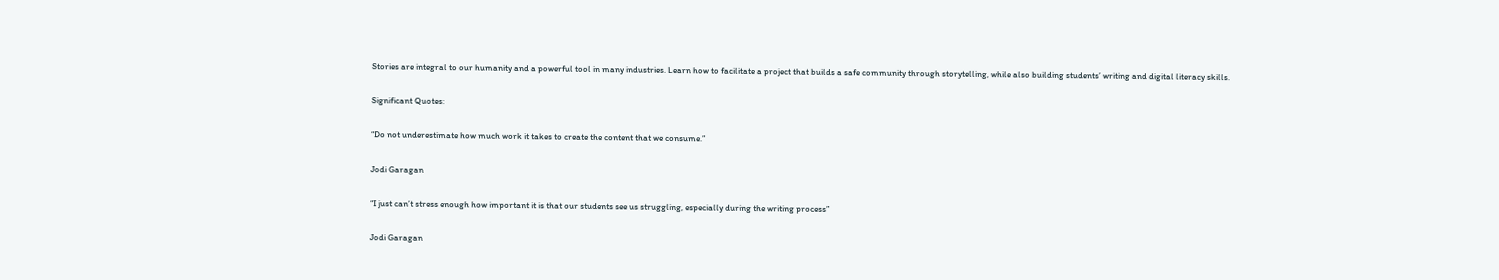Stories are integral to our humanity and a powerful tool in many industries. Learn how to facilitate a project that builds a safe community through storytelling, while also building students’ writing and digital literacy skills.

Significant Quotes:

“Do not underestimate how much work it takes to create the content that we consume.”

Jodi Garagan

“I just can’t stress enough how important it is that our students see us struggling, especially during the writing process”

Jodi Garagan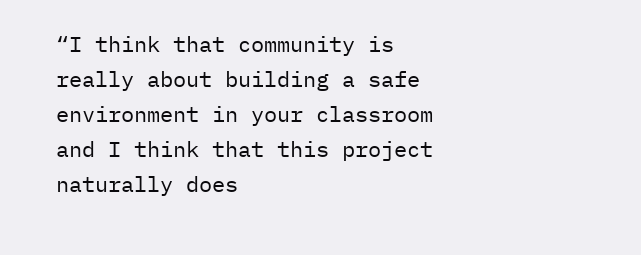“I think that community is really about building a safe environment in your classroom and I think that this project naturally does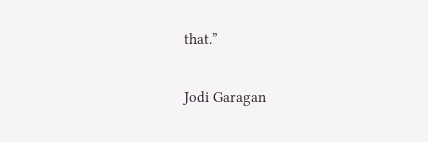that.”

Jodi Garagan